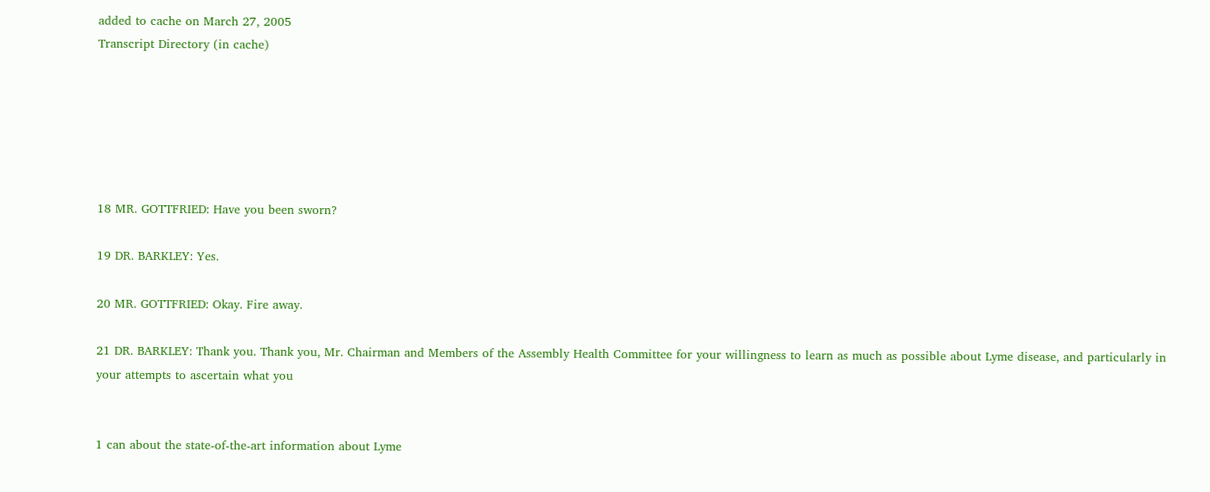added to cache on March 27, 2005
Transcript Directory (in cache)






18 MR. GOTTFRIED: Have you been sworn?

19 DR. BARKLEY: Yes.

20 MR. GOTTFRIED: Okay. Fire away.

21 DR. BARKLEY: Thank you. Thank you, Mr. Chairman and Members of the Assembly Health Committee for your willingness to learn as much as possible about Lyme disease, and particularly in your attempts to ascertain what you


1 can about the state-of-the-art information about Lyme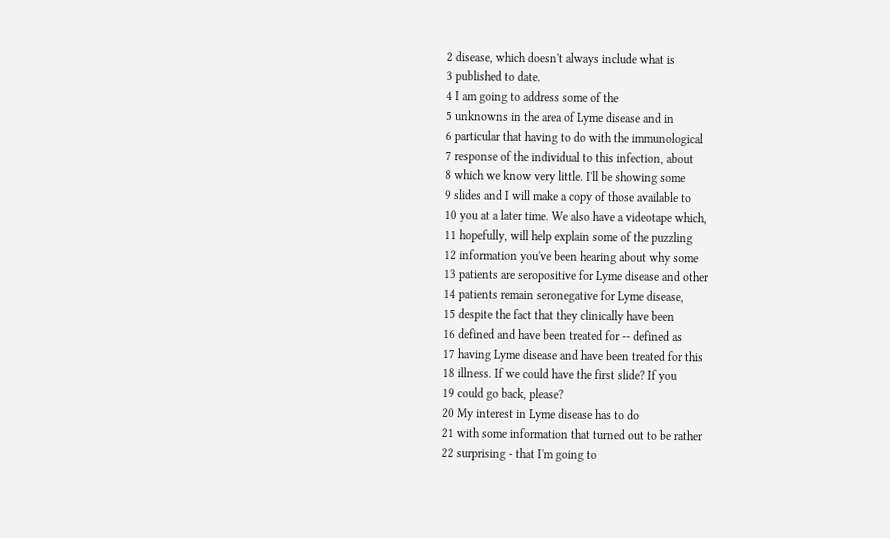2 disease, which doesn't always include what is
3 published to date.
4 I am going to address some of the
5 unknowns in the area of Lyme disease and in
6 particular that having to do with the immunological
7 response of the individual to this infection, about
8 which we know very little. I'll be showing some
9 slides and I will make a copy of those available to
10 you at a later time. We also have a videotape which,
11 hopefully, will help explain some of the puzzling
12 information you've been hearing about why some
13 patients are seropositive for Lyme disease and other
14 patients remain seronegative for Lyme disease,
15 despite the fact that they clinically have been
16 defined and have been treated for -- defined as
17 having Lyme disease and have been treated for this
18 illness. If we could have the first slide? If you
19 could go back, please?
20 My interest in Lyme disease has to do
21 with some information that turned out to be rather
22 surprising - that I'm going to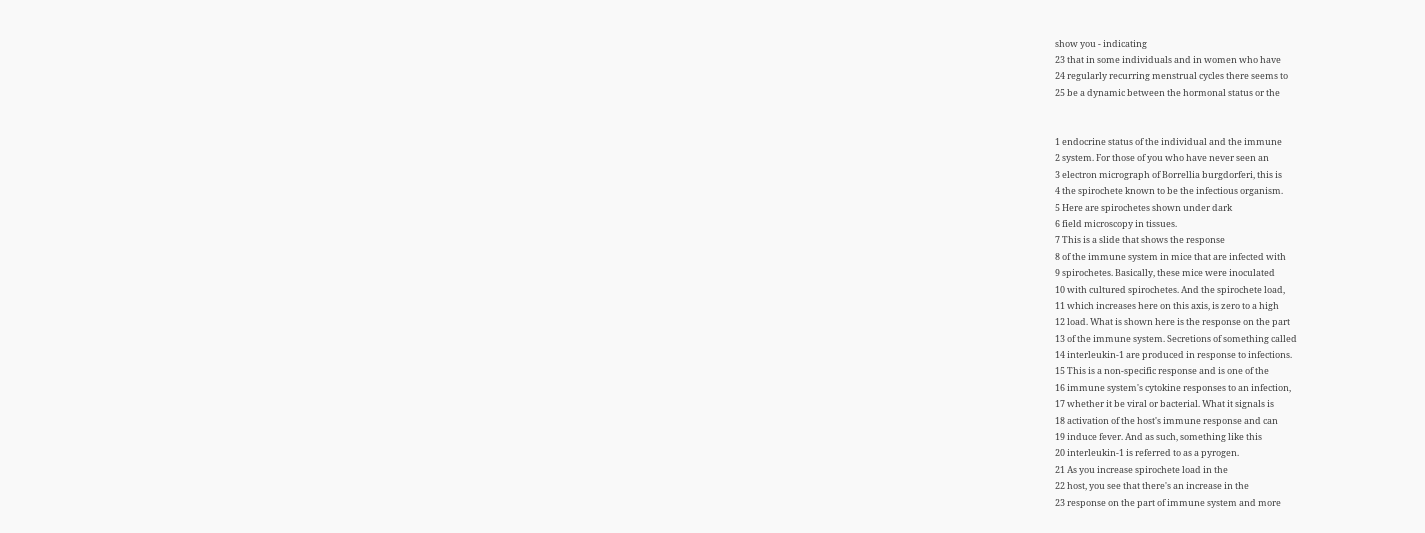show you - indicating
23 that in some individuals and in women who have
24 regularly recurring menstrual cycles there seems to
25 be a dynamic between the hormonal status or the


1 endocrine status of the individual and the immune
2 system. For those of you who have never seen an
3 electron micrograph of Borrellia burgdorferi, this is
4 the spirochete known to be the infectious organism.
5 Here are spirochetes shown under dark
6 field microscopy in tissues.
7 This is a slide that shows the response
8 of the immune system in mice that are infected with
9 spirochetes. Basically, these mice were inoculated
10 with cultured spirochetes. And the spirochete load,
11 which increases here on this axis, is zero to a high
12 load. What is shown here is the response on the part
13 of the immune system. Secretions of something called
14 interleukin-1 are produced in response to infections.
15 This is a non-specific response and is one of the
16 immune system's cytokine responses to an infection,
17 whether it be viral or bacterial. What it signals is
18 activation of the host's immune response and can
19 induce fever. And as such, something like this
20 interleukin-1 is referred to as a pyrogen.
21 As you increase spirochete load in the
22 host, you see that there's an increase in the
23 response on the part of immune system and more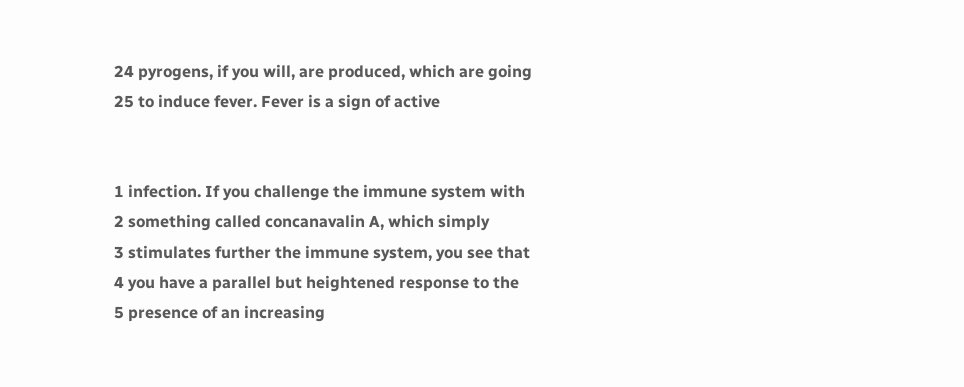24 pyrogens, if you will, are produced, which are going
25 to induce fever. Fever is a sign of active


1 infection. If you challenge the immune system with
2 something called concanavalin A, which simply
3 stimulates further the immune system, you see that
4 you have a parallel but heightened response to the
5 presence of an increasing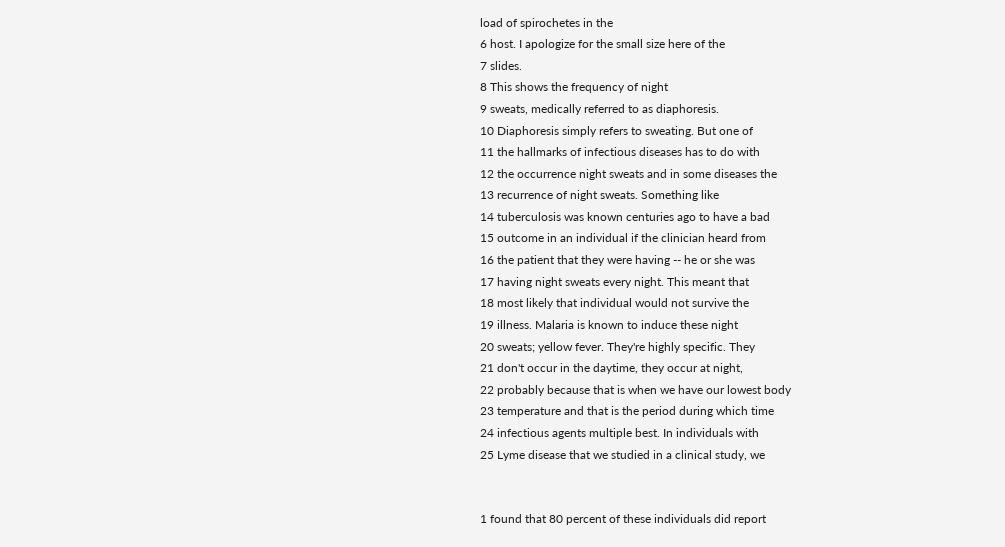load of spirochetes in the
6 host. I apologize for the small size here of the
7 slides.
8 This shows the frequency of night
9 sweats, medically referred to as diaphoresis.
10 Diaphoresis simply refers to sweating. But one of
11 the hallmarks of infectious diseases has to do with
12 the occurrence night sweats and in some diseases the
13 recurrence of night sweats. Something like
14 tuberculosis was known centuries ago to have a bad
15 outcome in an individual if the clinician heard from
16 the patient that they were having -- he or she was
17 having night sweats every night. This meant that
18 most likely that individual would not survive the
19 illness. Malaria is known to induce these night
20 sweats; yellow fever. They're highly specific. They
21 don't occur in the daytime, they occur at night,
22 probably because that is when we have our lowest body
23 temperature and that is the period during which time
24 infectious agents multiple best. In individuals with
25 Lyme disease that we studied in a clinical study, we


1 found that 80 percent of these individuals did report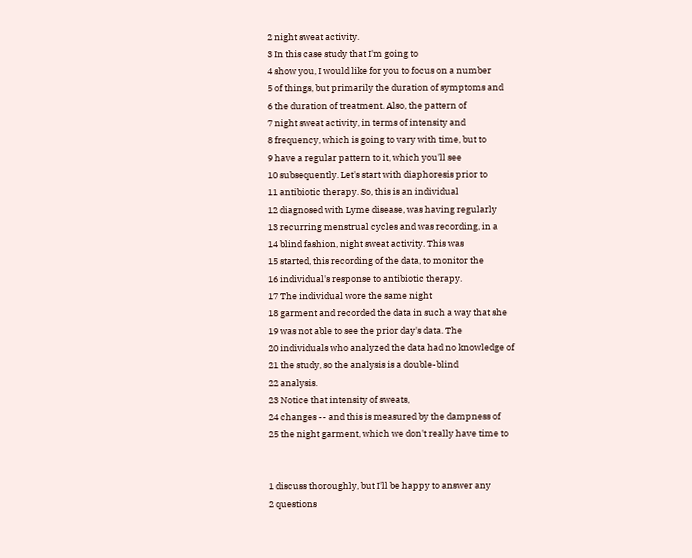2 night sweat activity.
3 In this case study that I'm going to
4 show you, I would like for you to focus on a number
5 of things, but primarily the duration of symptoms and
6 the duration of treatment. Also, the pattern of
7 night sweat activity, in terms of intensity and
8 frequency, which is going to vary with time, but to
9 have a regular pattern to it, which you'll see
10 subsequently. Let's start with diaphoresis prior to
11 antibiotic therapy. So, this is an individual
12 diagnosed with Lyme disease, was having regularly
13 recurring menstrual cycles and was recording, in a
14 blind fashion, night sweat activity. This was
15 started, this recording of the data, to monitor the
16 individual's response to antibiotic therapy.
17 The individual wore the same night
18 garment and recorded the data in such a way that she
19 was not able to see the prior day's data. The
20 individuals who analyzed the data had no knowledge of
21 the study, so the analysis is a double-blind
22 analysis.
23 Notice that intensity of sweats,
24 changes -- and this is measured by the dampness of
25 the night garment, which we don't really have time to


1 discuss thoroughly, but I'll be happy to answer any
2 questions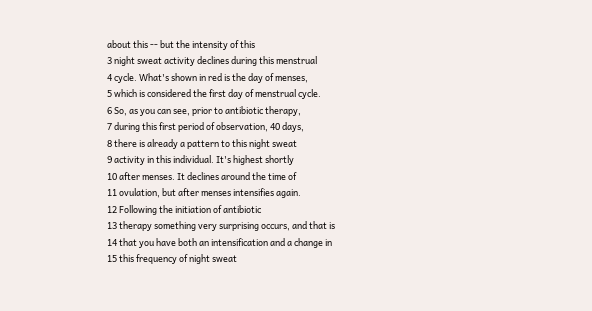about this -- but the intensity of this
3 night sweat activity declines during this menstrual
4 cycle. What's shown in red is the day of menses,
5 which is considered the first day of menstrual cycle.
6 So, as you can see, prior to antibiotic therapy,
7 during this first period of observation, 40 days,
8 there is already a pattern to this night sweat
9 activity in this individual. It's highest shortly
10 after menses. It declines around the time of
11 ovulation, but after menses intensifies again.
12 Following the initiation of antibiotic
13 therapy something very surprising occurs, and that is
14 that you have both an intensification and a change in
15 this frequency of night sweat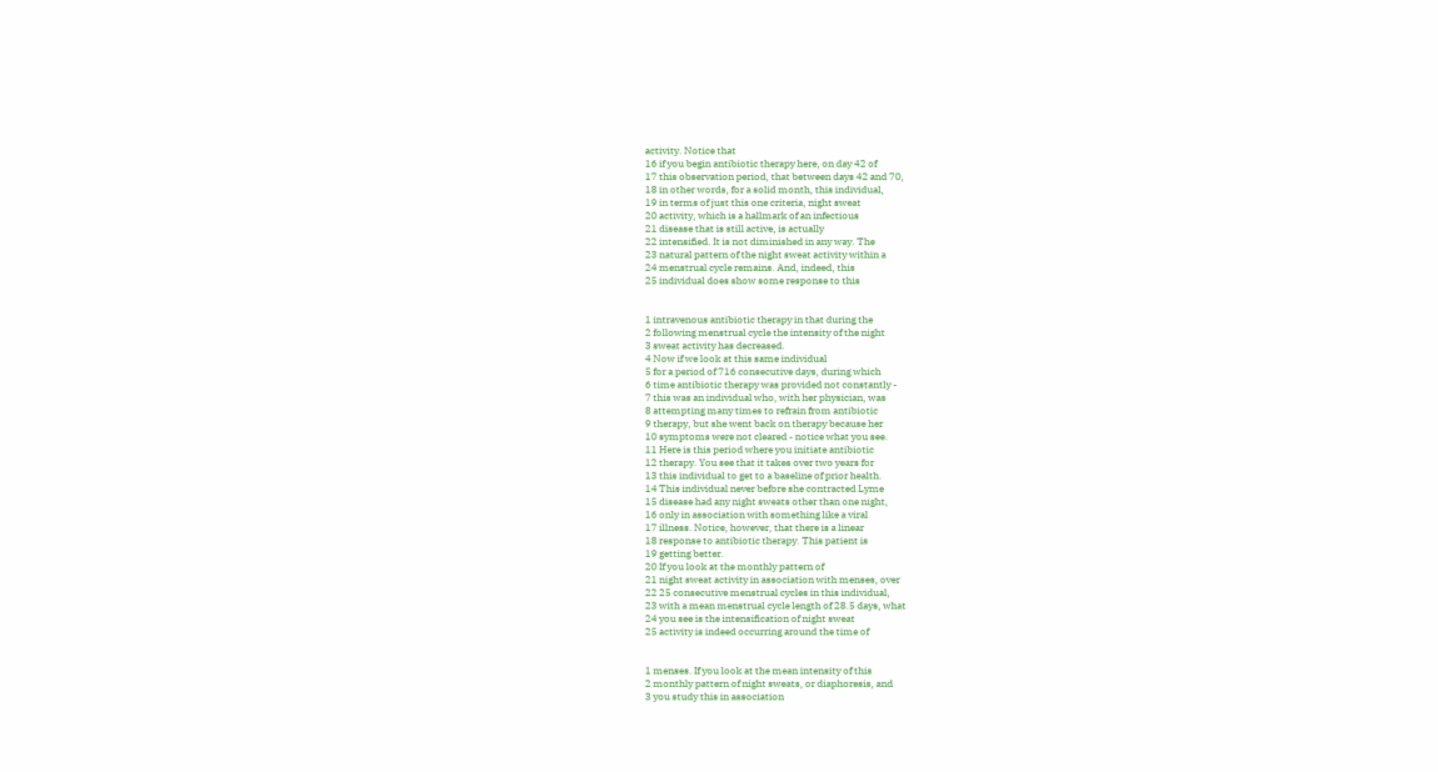activity. Notice that
16 if you begin antibiotic therapy here, on day 42 of
17 this observation period, that between days 42 and 70,
18 in other words, for a solid month, this individual,
19 in terms of just this one criteria, night sweat
20 activity, which is a hallmark of an infectious
21 disease that is still active, is actually
22 intensified. It is not diminished in any way. The
23 natural pattern of the night sweat activity within a
24 menstrual cycle remains. And, indeed, this
25 individual does show some response to this


1 intravenous antibiotic therapy in that during the
2 following menstrual cycle the intensity of the night
3 sweat activity has decreased.
4 Now if we look at this same individual
5 for a period of 716 consecutive days, during which
6 time antibiotic therapy was provided not constantly -
7 this was an individual who, with her physician, was
8 attempting many times to refrain from antibiotic
9 therapy, but she went back on therapy because her
10 symptoms were not cleared - notice what you see.
11 Here is this period where you initiate antibiotic
12 therapy. You see that it takes over two years for
13 this individual to get to a baseline of prior health.
14 This individual never before she contracted Lyme
15 disease had any night sweats other than one night,
16 only in association with something like a viral
17 illness. Notice, however, that there is a linear
18 response to antibiotic therapy. This patient is
19 getting better.
20 If you look at the monthly pattern of
21 night sweat activity in association with menses, over
22 25 consecutive menstrual cycles in this individual,
23 with a mean menstrual cycle length of 28.5 days, what
24 you see is the intensification of night sweat
25 activity is indeed occurring around the time of


1 menses. If you look at the mean intensity of this
2 monthly pattern of night sweats, or diaphoresis, and
3 you study this in association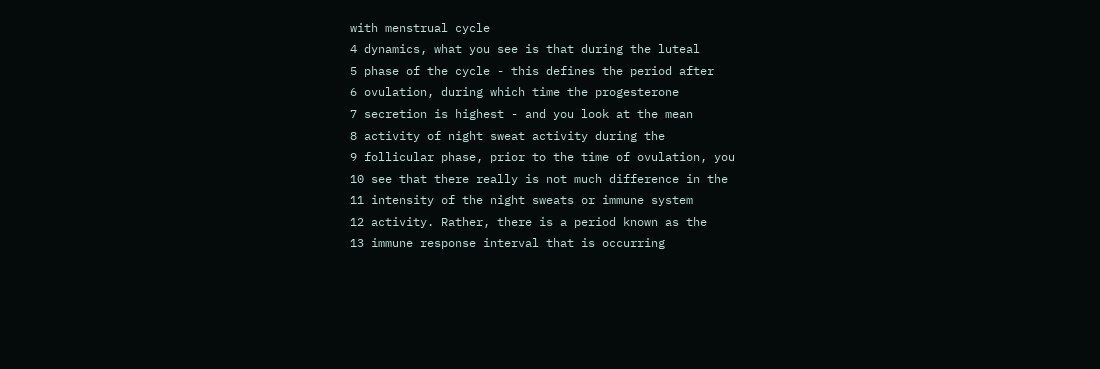with menstrual cycle
4 dynamics, what you see is that during the luteal
5 phase of the cycle - this defines the period after
6 ovulation, during which time the progesterone
7 secretion is highest - and you look at the mean
8 activity of night sweat activity during the
9 follicular phase, prior to the time of ovulation, you
10 see that there really is not much difference in the
11 intensity of the night sweats or immune system
12 activity. Rather, there is a period known as the
13 immune response interval that is occurring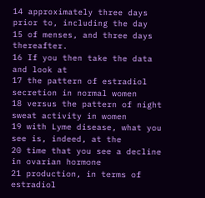14 approximately three days prior to, including the day
15 of menses, and three days thereafter.
16 If you then take the data and look at
17 the pattern of estradiol secretion in normal women
18 versus the pattern of night sweat activity in women
19 with Lyme disease, what you see is, indeed, at the
20 time that you see a decline in ovarian hormone
21 production, in terms of estradiol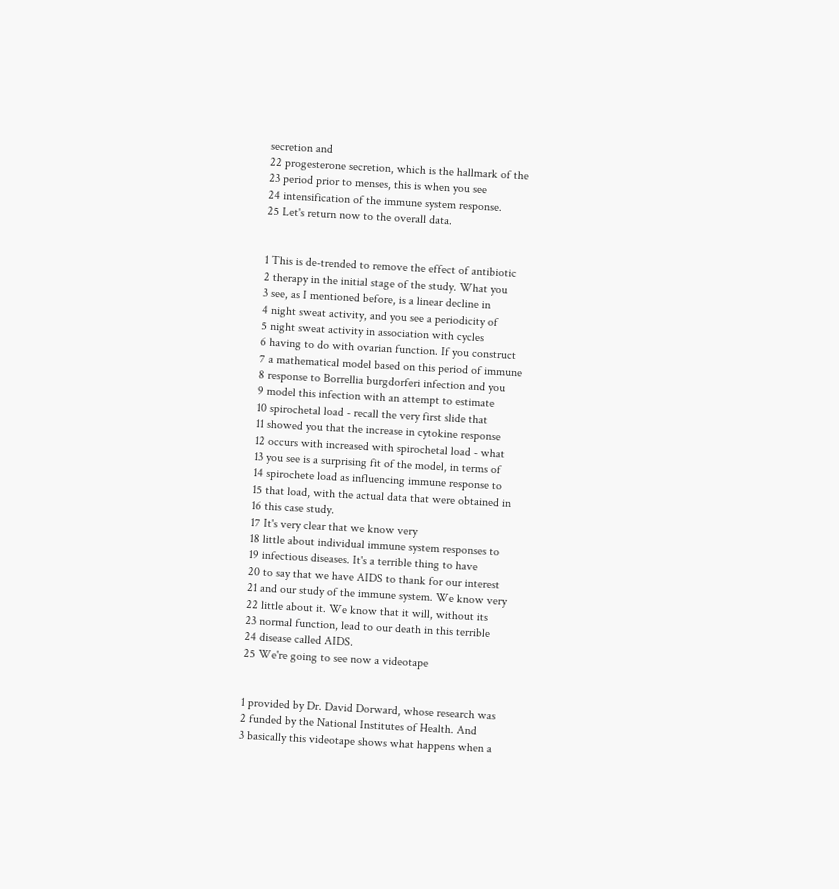secretion and
22 progesterone secretion, which is the hallmark of the
23 period prior to menses, this is when you see
24 intensification of the immune system response.
25 Let's return now to the overall data.


1 This is de-trended to remove the effect of antibiotic
2 therapy in the initial stage of the study. What you
3 see, as I mentioned before, is a linear decline in
4 night sweat activity, and you see a periodicity of
5 night sweat activity in association with cycles
6 having to do with ovarian function. If you construct
7 a mathematical model based on this period of immune
8 response to Borrellia burgdorferi infection and you
9 model this infection with an attempt to estimate
10 spirochetal load - recall the very first slide that
11 showed you that the increase in cytokine response
12 occurs with increased with spirochetal load - what
13 you see is a surprising fit of the model, in terms of
14 spirochete load as influencing immune response to
15 that load, with the actual data that were obtained in
16 this case study.
17 It's very clear that we know very
18 little about individual immune system responses to
19 infectious diseases. It's a terrible thing to have
20 to say that we have AIDS to thank for our interest
21 and our study of the immune system. We know very
22 little about it. We know that it will, without its
23 normal function, lead to our death in this terrible
24 disease called AIDS.
25 We're going to see now a videotape


1 provided by Dr. David Dorward, whose research was
2 funded by the National Institutes of Health. And
3 basically this videotape shows what happens when a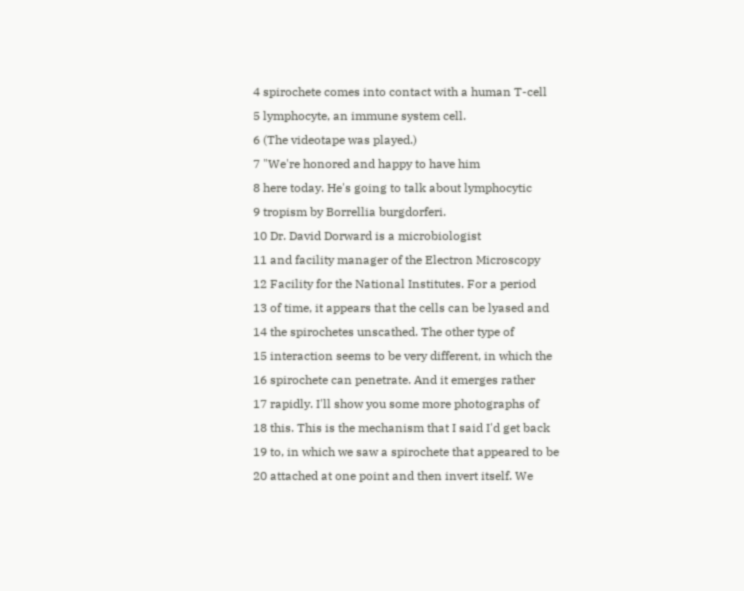4 spirochete comes into contact with a human T-cell
5 lymphocyte, an immune system cell.
6 (The videotape was played.)
7 "We're honored and happy to have him
8 here today. He's going to talk about lymphocytic
9 tropism by Borrellia burgdorferi.
10 Dr. David Dorward is a microbiologist
11 and facility manager of the Electron Microscopy
12 Facility for the National Institutes. For a period
13 of time, it appears that the cells can be lyased and
14 the spirochetes unscathed. The other type of
15 interaction seems to be very different, in which the
16 spirochete can penetrate. And it emerges rather
17 rapidly. I'll show you some more photographs of
18 this. This is the mechanism that I said I'd get back
19 to, in which we saw a spirochete that appeared to be
20 attached at one point and then invert itself. We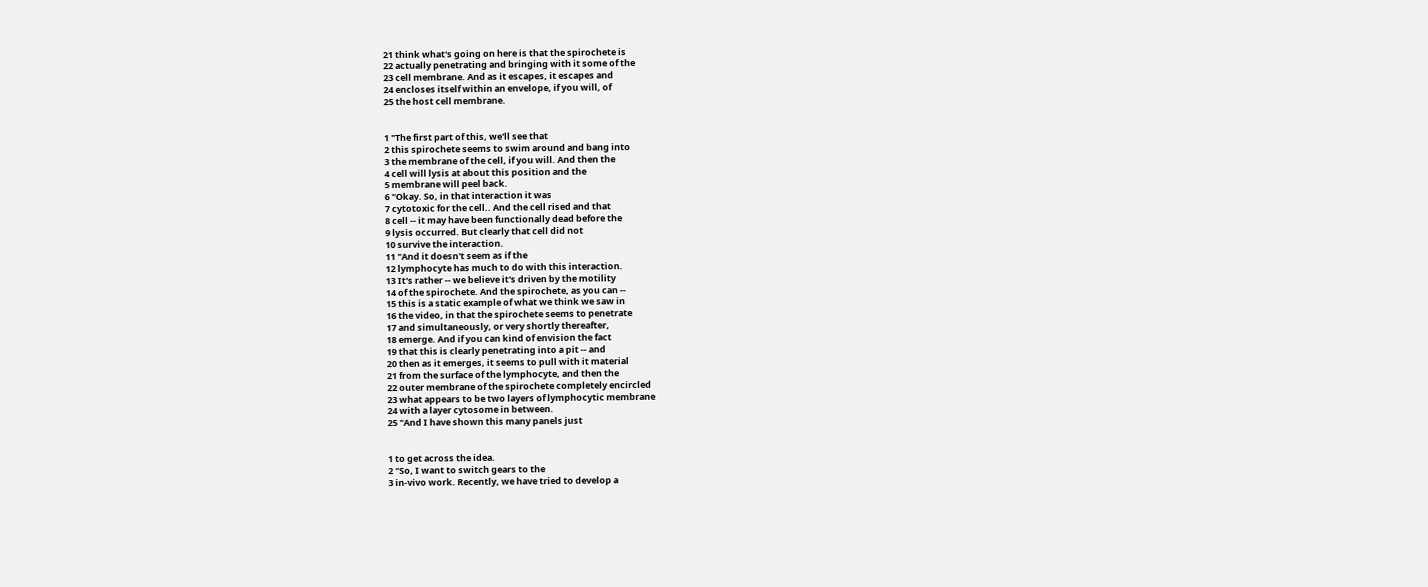21 think what's going on here is that the spirochete is
22 actually penetrating and bringing with it some of the
23 cell membrane. And as it escapes, it escapes and
24 encloses itself within an envelope, if you will, of
25 the host cell membrane.


1 "The first part of this, we'll see that
2 this spirochete seems to swim around and bang into
3 the membrane of the cell, if you will. And then the
4 cell will lysis at about this position and the
5 membrane will peel back.
6 "Okay. So, in that interaction it was
7 cytotoxic for the cell.. And the cell rised and that
8 cell -- it may have been functionally dead before the
9 lysis occurred. But clearly that cell did not
10 survive the interaction.
11 "And it doesn't seem as if the
12 lymphocyte has much to do with this interaction.
13 It's rather -- we believe it's driven by the motility
14 of the spirochete. And the spirochete, as you can --
15 this is a static example of what we think we saw in
16 the video, in that the spirochete seems to penetrate
17 and simultaneously, or very shortly thereafter,
18 emerge. And if you can kind of envision the fact
19 that this is clearly penetrating into a pit -- and
20 then as it emerges, it seems to pull with it material
21 from the surface of the lymphocyte, and then the
22 outer membrane of the spirochete completely encircled
23 what appears to be two layers of lymphocytic membrane
24 with a layer cytosome in between.
25 "And I have shown this many panels just


1 to get across the idea.
2 "So, I want to switch gears to the
3 in-vivo work. Recently, we have tried to develop a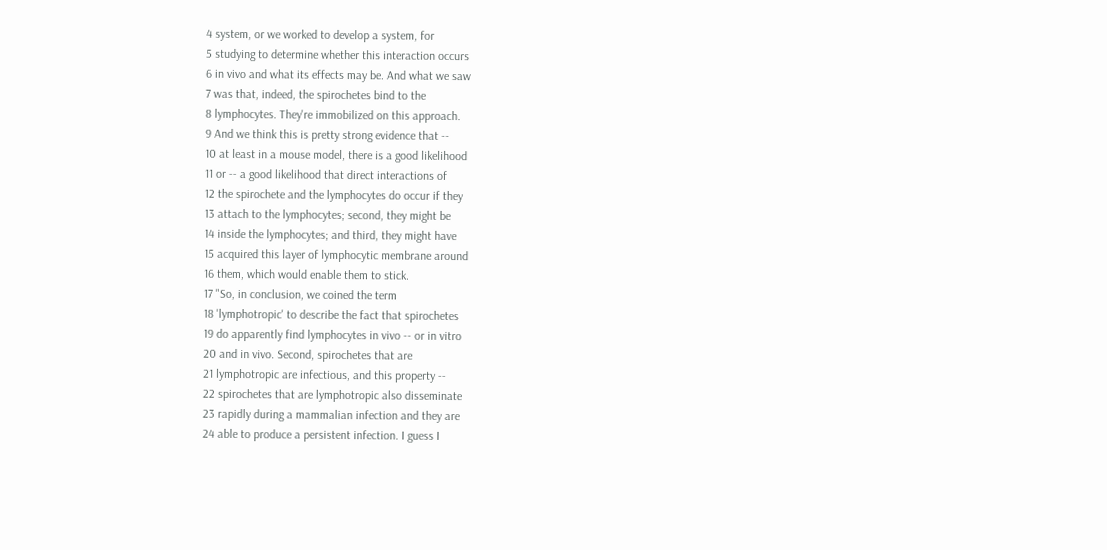4 system, or we worked to develop a system, for
5 studying to determine whether this interaction occurs
6 in vivo and what its effects may be. And what we saw
7 was that, indeed, the spirochetes bind to the
8 lymphocytes. They're immobilized on this approach.
9 And we think this is pretty strong evidence that --
10 at least in a mouse model, there is a good likelihood
11 or -- a good likelihood that direct interactions of
12 the spirochete and the lymphocytes do occur if they
13 attach to the lymphocytes; second, they might be
14 inside the lymphocytes; and third, they might have
15 acquired this layer of lymphocytic membrane around
16 them, which would enable them to stick.
17 "So, in conclusion, we coined the term
18 'lymphotropic' to describe the fact that spirochetes
19 do apparently find lymphocytes in vivo -- or in vitro
20 and in vivo. Second, spirochetes that are
21 lymphotropic are infectious, and this property --
22 spirochetes that are lymphotropic also disseminate
23 rapidly during a mammalian infection and they are
24 able to produce a persistent infection. I guess I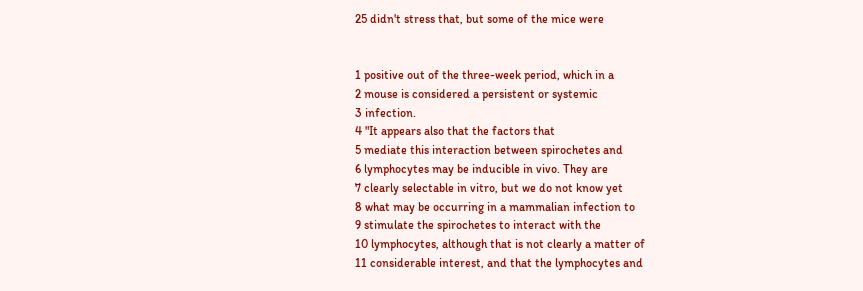25 didn't stress that, but some of the mice were


1 positive out of the three-week period, which in a
2 mouse is considered a persistent or systemic
3 infection.
4 "It appears also that the factors that
5 mediate this interaction between spirochetes and
6 lymphocytes may be inducible in vivo. They are
7 clearly selectable in vitro, but we do not know yet
8 what may be occurring in a mammalian infection to
9 stimulate the spirochetes to interact with the
10 lymphocytes, although that is not clearly a matter of
11 considerable interest, and that the lymphocytes and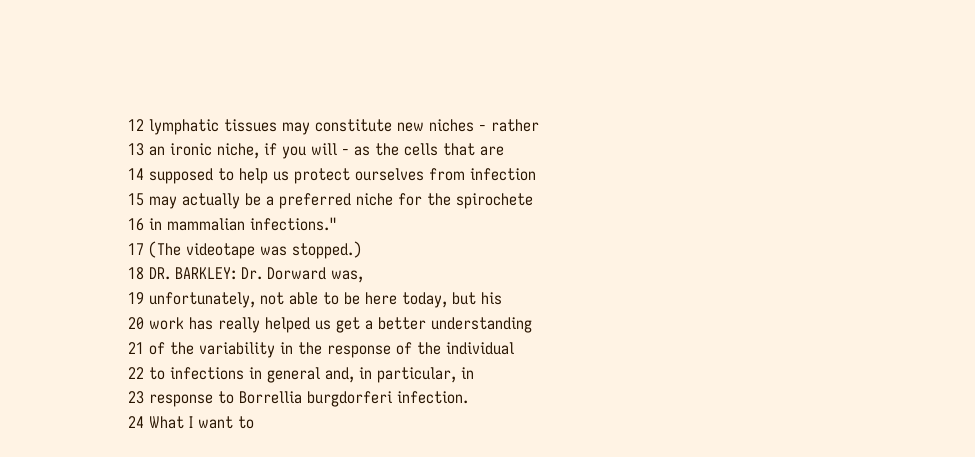12 lymphatic tissues may constitute new niches - rather
13 an ironic niche, if you will - as the cells that are
14 supposed to help us protect ourselves from infection
15 may actually be a preferred niche for the spirochete
16 in mammalian infections."
17 (The videotape was stopped.)
18 DR. BARKLEY: Dr. Dorward was,
19 unfortunately, not able to be here today, but his
20 work has really helped us get a better understanding
21 of the variability in the response of the individual
22 to infections in general and, in particular, in
23 response to Borrellia burgdorferi infection.
24 What I want to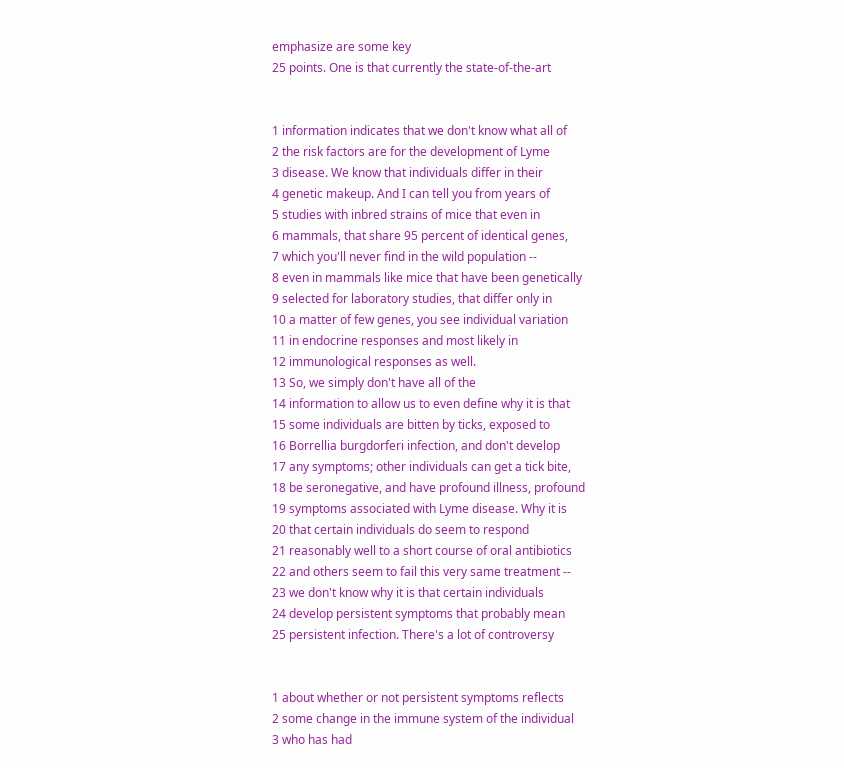emphasize are some key
25 points. One is that currently the state-of-the-art


1 information indicates that we don't know what all of
2 the risk factors are for the development of Lyme
3 disease. We know that individuals differ in their
4 genetic makeup. And I can tell you from years of
5 studies with inbred strains of mice that even in
6 mammals, that share 95 percent of identical genes,
7 which you'll never find in the wild population --
8 even in mammals like mice that have been genetically
9 selected for laboratory studies, that differ only in
10 a matter of few genes, you see individual variation
11 in endocrine responses and most likely in
12 immunological responses as well.
13 So, we simply don't have all of the
14 information to allow us to even define why it is that
15 some individuals are bitten by ticks, exposed to
16 Borrellia burgdorferi infection, and don't develop
17 any symptoms; other individuals can get a tick bite,
18 be seronegative, and have profound illness, profound
19 symptoms associated with Lyme disease. Why it is
20 that certain individuals do seem to respond
21 reasonably well to a short course of oral antibiotics
22 and others seem to fail this very same treatment --
23 we don't know why it is that certain individuals
24 develop persistent symptoms that probably mean
25 persistent infection. There's a lot of controversy


1 about whether or not persistent symptoms reflects
2 some change in the immune system of the individual
3 who has had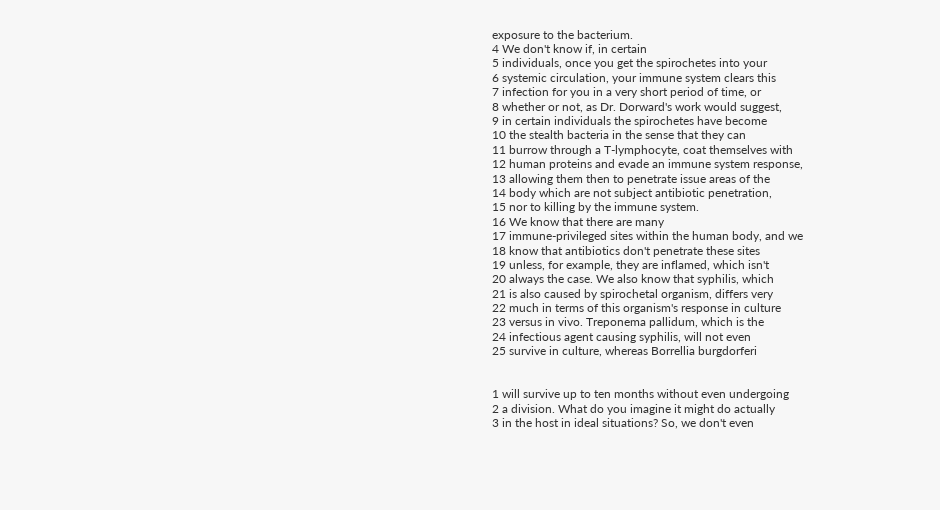exposure to the bacterium.
4 We don't know if, in certain
5 individuals, once you get the spirochetes into your
6 systemic circulation, your immune system clears this
7 infection for you in a very short period of time, or
8 whether or not, as Dr. Dorward's work would suggest,
9 in certain individuals the spirochetes have become
10 the stealth bacteria in the sense that they can
11 burrow through a T-lymphocyte, coat themselves with
12 human proteins and evade an immune system response,
13 allowing them then to penetrate issue areas of the
14 body which are not subject antibiotic penetration,
15 nor to killing by the immune system.
16 We know that there are many
17 immune-privileged sites within the human body, and we
18 know that antibiotics don't penetrate these sites
19 unless, for example, they are inflamed, which isn't
20 always the case. We also know that syphilis, which
21 is also caused by spirochetal organism, differs very
22 much in terms of this organism's response in culture
23 versus in vivo. Treponema pallidum, which is the
24 infectious agent causing syphilis, will not even
25 survive in culture, whereas Borrellia burgdorferi


1 will survive up to ten months without even undergoing
2 a division. What do you imagine it might do actually
3 in the host in ideal situations? So, we don't even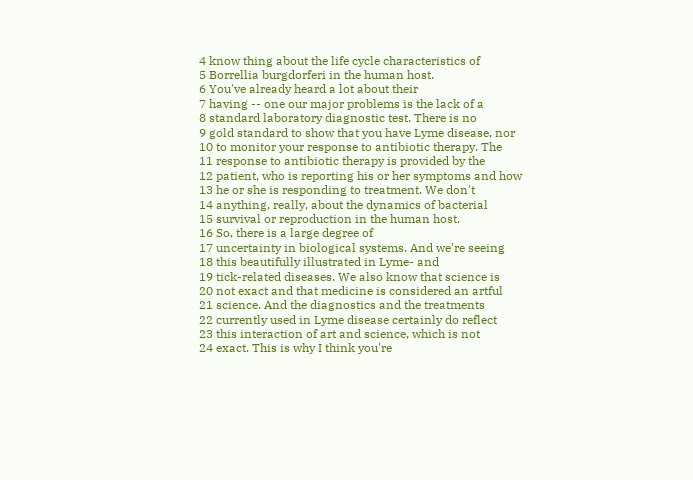4 know thing about the life cycle characteristics of
5 Borrellia burgdorferi in the human host.
6 You've already heard a lot about their
7 having -- one our major problems is the lack of a
8 standard laboratory diagnostic test. There is no
9 gold standard to show that you have Lyme disease, nor
10 to monitor your response to antibiotic therapy. The
11 response to antibiotic therapy is provided by the
12 patient, who is reporting his or her symptoms and how
13 he or she is responding to treatment. We don't
14 anything, really, about the dynamics of bacterial
15 survival or reproduction in the human host.
16 So, there is a large degree of
17 uncertainty in biological systems. And we're seeing
18 this beautifully illustrated in Lyme- and
19 tick-related diseases. We also know that science is
20 not exact and that medicine is considered an artful
21 science. And the diagnostics and the treatments
22 currently used in Lyme disease certainly do reflect
23 this interaction of art and science, which is not
24 exact. This is why I think you're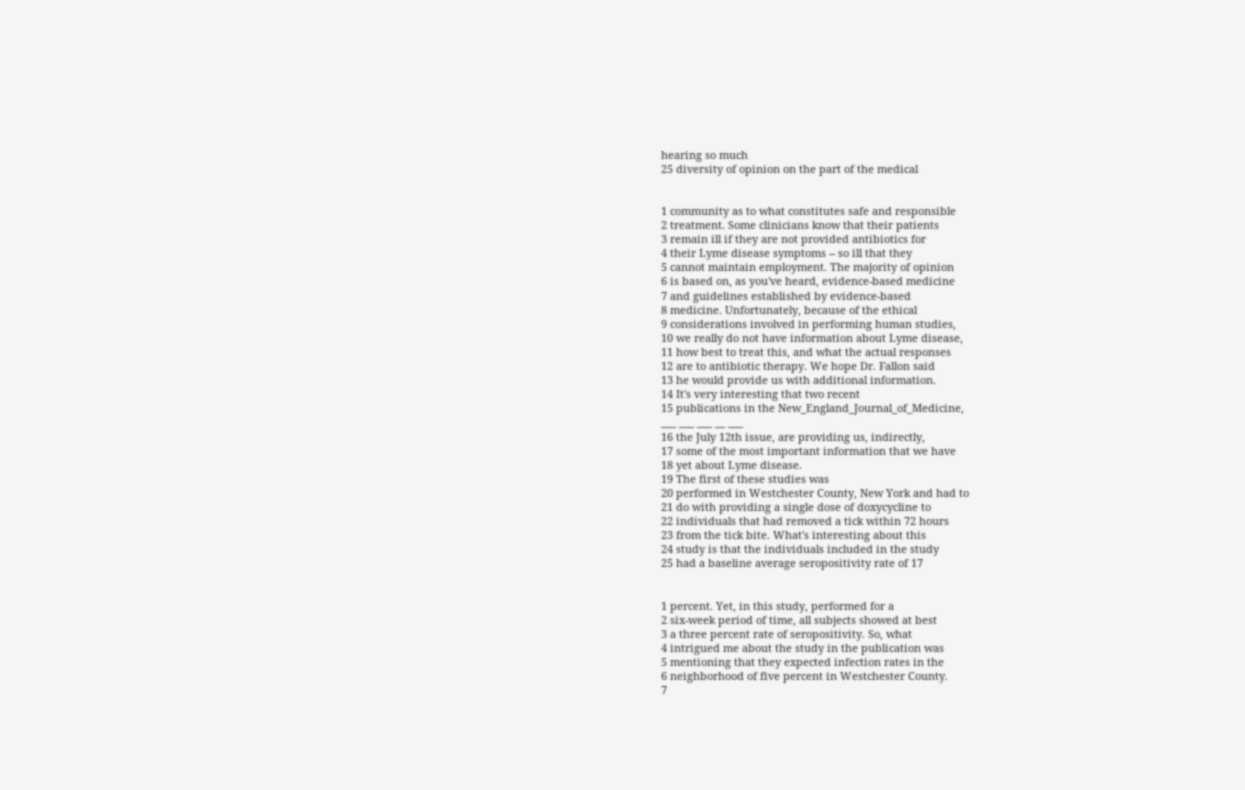hearing so much
25 diversity of opinion on the part of the medical


1 community as to what constitutes safe and responsible
2 treatment. Some clinicians know that their patients
3 remain ill if they are not provided antibiotics for
4 their Lyme disease symptoms -- so ill that they
5 cannot maintain employment. The majority of opinion
6 is based on, as you've heard, evidence-based medicine
7 and guidelines established by evidence-based
8 medicine. Unfortunately, because of the ethical
9 considerations involved in performing human studies,
10 we really do not have information about Lyme disease,
11 how best to treat this, and what the actual responses
12 are to antibiotic therapy. We hope Dr. Fallon said
13 he would provide us with additional information.
14 It's very interesting that two recent
15 publications in the New_England_Journal_of_Medicine,
___ ___ ___ __ ___
16 the July 12th issue, are providing us, indirectly,
17 some of the most important information that we have
18 yet about Lyme disease.
19 The first of these studies was
20 performed in Westchester County, New York and had to
21 do with providing a single dose of doxycycline to
22 individuals that had removed a tick within 72 hours
23 from the tick bite. What's interesting about this
24 study is that the individuals included in the study
25 had a baseline average seropositivity rate of 17


1 percent. Yet, in this study, performed for a
2 six-week period of time, all subjects showed at best
3 a three percent rate of seropositivity. So, what
4 intrigued me about the study in the publication was
5 mentioning that they expected infection rates in the
6 neighborhood of five percent in Westchester County.
7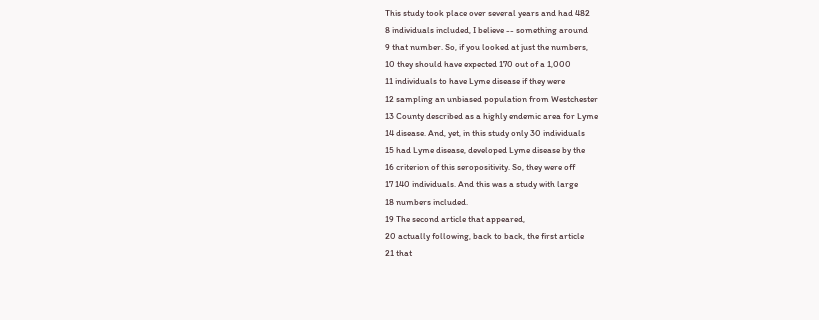This study took place over several years and had 482
8 individuals included, I believe -- something around
9 that number. So, if you looked at just the numbers,
10 they should have expected 170 out of a 1,000
11 individuals to have Lyme disease if they were
12 sampling an unbiased population from Westchester
13 County described as a highly endemic area for Lyme
14 disease. And, yet, in this study only 30 individuals
15 had Lyme disease, developed Lyme disease by the
16 criterion of this seropositivity. So, they were off
17 140 individuals. And this was a study with large
18 numbers included.
19 The second article that appeared,
20 actually following, back to back, the first article
21 that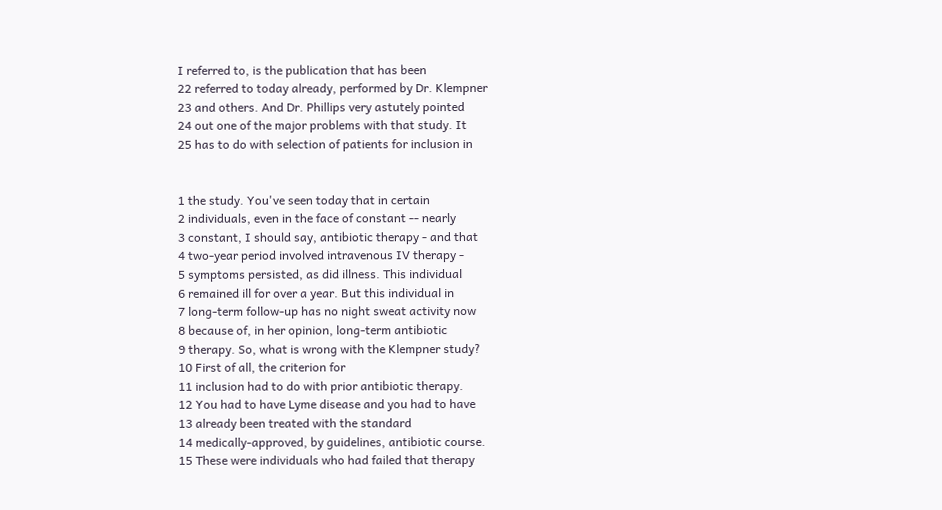I referred to, is the publication that has been
22 referred to today already, performed by Dr. Klempner
23 and others. And Dr. Phillips very astutely pointed
24 out one of the major problems with that study. It
25 has to do with selection of patients for inclusion in


1 the study. You've seen today that in certain
2 individuals, even in the face of constant -- nearly
3 constant, I should say, antibiotic therapy - and that
4 two-year period involved intravenous IV therapy -
5 symptoms persisted, as did illness. This individual
6 remained ill for over a year. But this individual in
7 long-term follow-up has no night sweat activity now
8 because of, in her opinion, long-term antibiotic
9 therapy. So, what is wrong with the Klempner study?
10 First of all, the criterion for
11 inclusion had to do with prior antibiotic therapy.
12 You had to have Lyme disease and you had to have
13 already been treated with the standard
14 medically-approved, by guidelines, antibiotic course.
15 These were individuals who had failed that therapy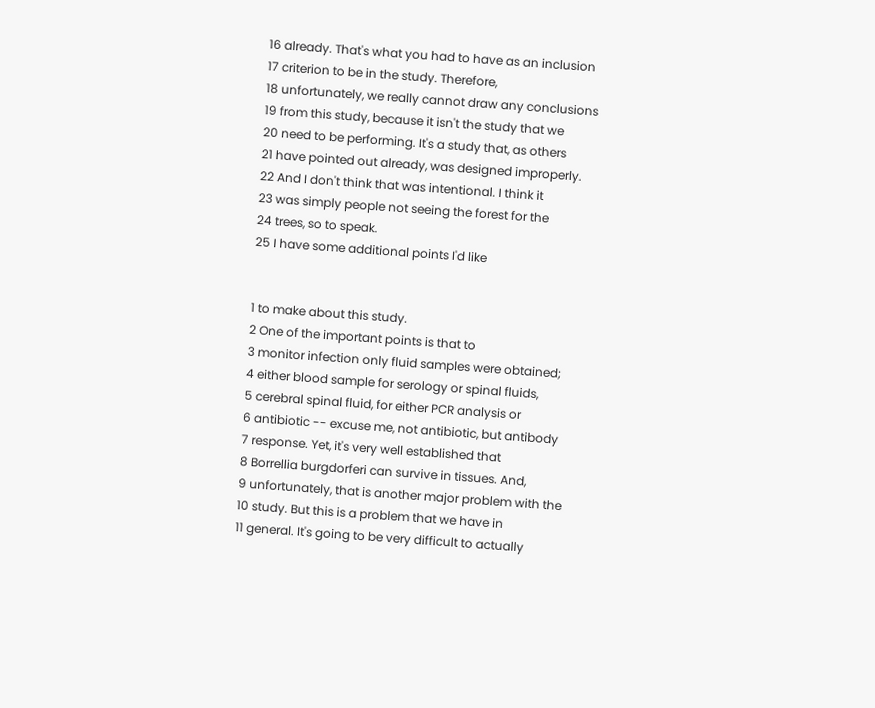16 already. That's what you had to have as an inclusion
17 criterion to be in the study. Therefore,
18 unfortunately, we really cannot draw any conclusions
19 from this study, because it isn't the study that we
20 need to be performing. It's a study that, as others
21 have pointed out already, was designed improperly.
22 And I don't think that was intentional. I think it
23 was simply people not seeing the forest for the
24 trees, so to speak.
25 I have some additional points I'd like


1 to make about this study.
2 One of the important points is that to
3 monitor infection only fluid samples were obtained;
4 either blood sample for serology or spinal fluids,
5 cerebral spinal fluid, for either PCR analysis or
6 antibiotic -- excuse me, not antibiotic, but antibody
7 response. Yet, it's very well established that
8 Borrellia burgdorferi can survive in tissues. And,
9 unfortunately, that is another major problem with the
10 study. But this is a problem that we have in
11 general. It's going to be very difficult to actually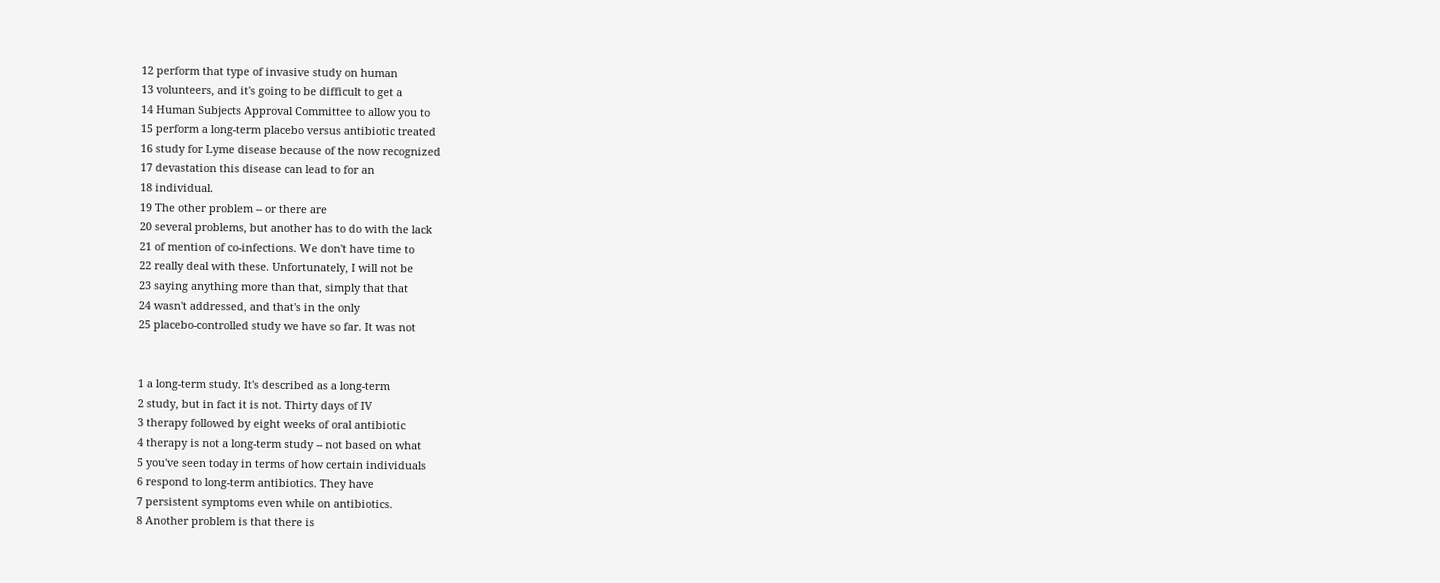12 perform that type of invasive study on human
13 volunteers, and it's going to be difficult to get a
14 Human Subjects Approval Committee to allow you to
15 perform a long-term placebo versus antibiotic treated
16 study for Lyme disease because of the now recognized
17 devastation this disease can lead to for an
18 individual.
19 The other problem -- or there are
20 several problems, but another has to do with the lack
21 of mention of co-infections. We don't have time to
22 really deal with these. Unfortunately, I will not be
23 saying anything more than that, simply that that
24 wasn't addressed, and that's in the only
25 placebo-controlled study we have so far. It was not


1 a long-term study. It's described as a long-term
2 study, but in fact it is not. Thirty days of IV
3 therapy followed by eight weeks of oral antibiotic
4 therapy is not a long-term study -- not based on what
5 you've seen today in terms of how certain individuals
6 respond to long-term antibiotics. They have
7 persistent symptoms even while on antibiotics.
8 Another problem is that there is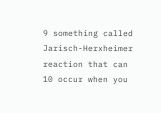9 something called Jarisch-Herxheimer reaction that can
10 occur when you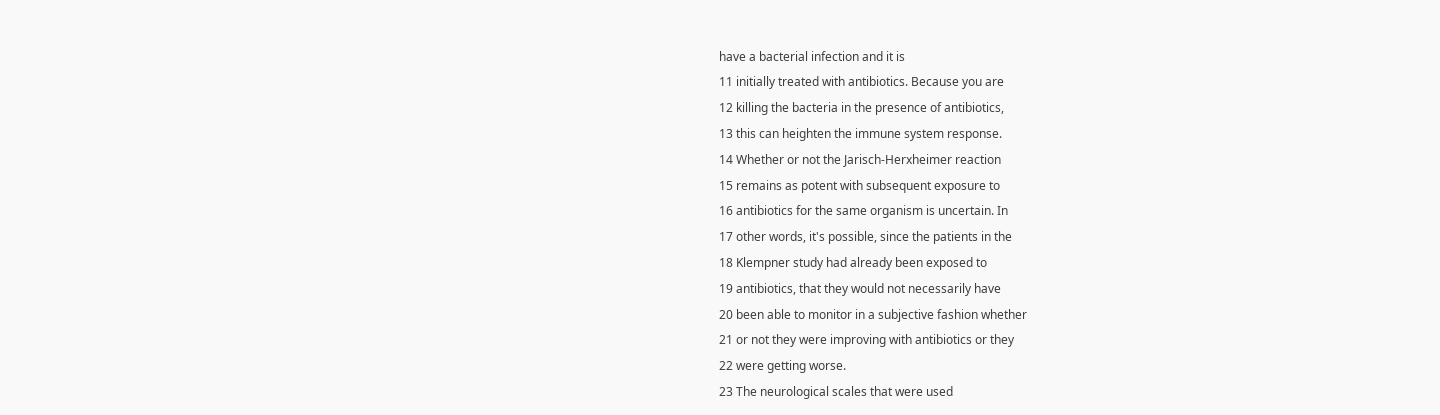have a bacterial infection and it is
11 initially treated with antibiotics. Because you are
12 killing the bacteria in the presence of antibiotics,
13 this can heighten the immune system response.
14 Whether or not the Jarisch-Herxheimer reaction
15 remains as potent with subsequent exposure to
16 antibiotics for the same organism is uncertain. In
17 other words, it's possible, since the patients in the
18 Klempner study had already been exposed to
19 antibiotics, that they would not necessarily have
20 been able to monitor in a subjective fashion whether
21 or not they were improving with antibiotics or they
22 were getting worse.
23 The neurological scales that were used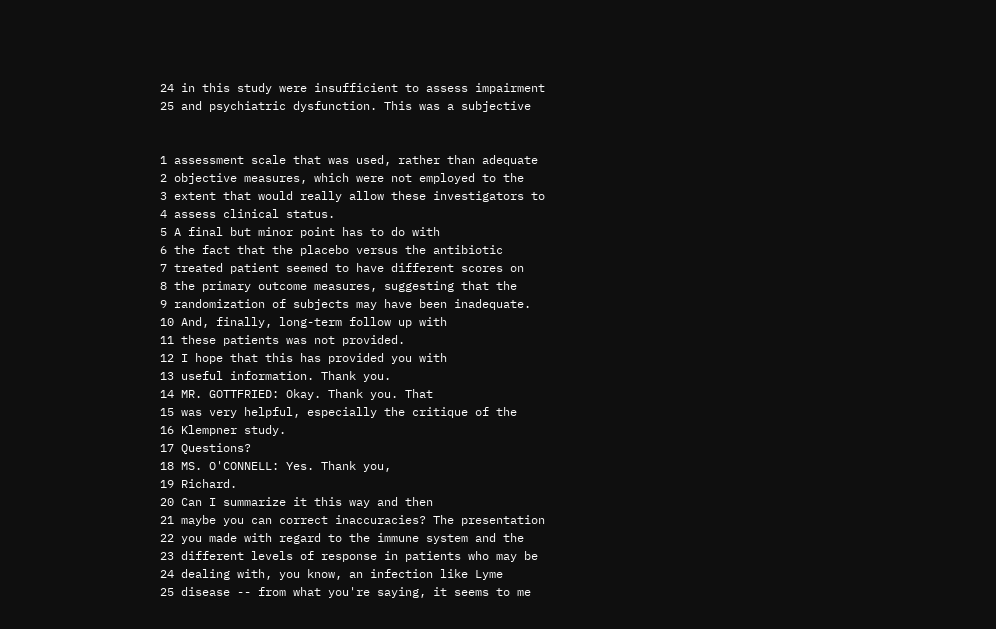24 in this study were insufficient to assess impairment
25 and psychiatric dysfunction. This was a subjective


1 assessment scale that was used, rather than adequate
2 objective measures, which were not employed to the
3 extent that would really allow these investigators to
4 assess clinical status.
5 A final but minor point has to do with
6 the fact that the placebo versus the antibiotic
7 treated patient seemed to have different scores on
8 the primary outcome measures, suggesting that the
9 randomization of subjects may have been inadequate.
10 And, finally, long-term follow up with
11 these patients was not provided.
12 I hope that this has provided you with
13 useful information. Thank you.
14 MR. GOTTFRIED: Okay. Thank you. That
15 was very helpful, especially the critique of the
16 Klempner study.
17 Questions?
18 MS. O'CONNELL: Yes. Thank you,
19 Richard.
20 Can I summarize it this way and then
21 maybe you can correct inaccuracies? The presentation
22 you made with regard to the immune system and the
23 different levels of response in patients who may be
24 dealing with, you know, an infection like Lyme
25 disease -- from what you're saying, it seems to me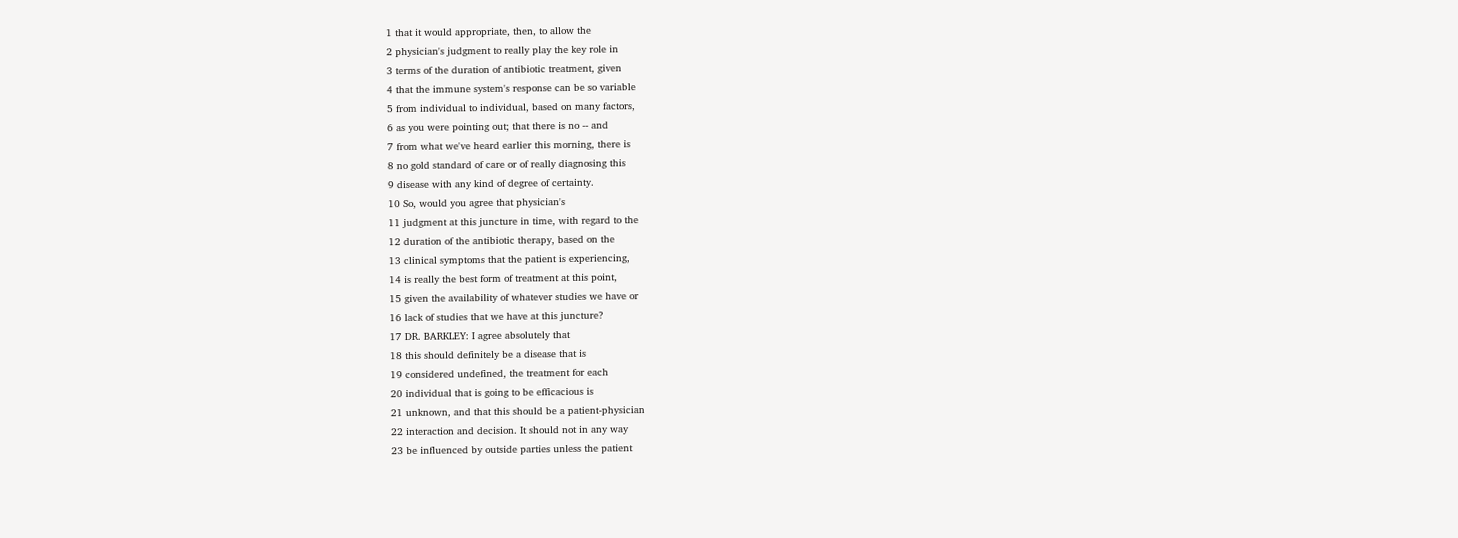1 that it would appropriate, then, to allow the
2 physician's judgment to really play the key role in
3 terms of the duration of antibiotic treatment, given
4 that the immune system's response can be so variable
5 from individual to individual, based on many factors,
6 as you were pointing out; that there is no -- and
7 from what we've heard earlier this morning, there is
8 no gold standard of care or of really diagnosing this
9 disease with any kind of degree of certainty.
10 So, would you agree that physician's
11 judgment at this juncture in time, with regard to the
12 duration of the antibiotic therapy, based on the
13 clinical symptoms that the patient is experiencing,
14 is really the best form of treatment at this point,
15 given the availability of whatever studies we have or
16 lack of studies that we have at this juncture?
17 DR. BARKLEY: I agree absolutely that
18 this should definitely be a disease that is
19 considered undefined, the treatment for each
20 individual that is going to be efficacious is
21 unknown, and that this should be a patient-physician
22 interaction and decision. It should not in any way
23 be influenced by outside parties unless the patient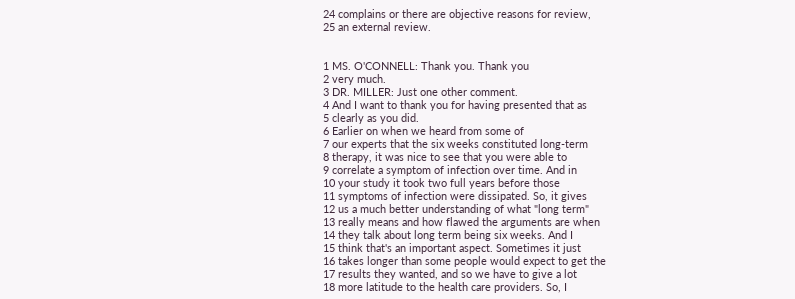24 complains or there are objective reasons for review,
25 an external review.


1 MS. O'CONNELL: Thank you. Thank you
2 very much.
3 DR. MILLER: Just one other comment.
4 And I want to thank you for having presented that as
5 clearly as you did.
6 Earlier on when we heard from some of
7 our experts that the six weeks constituted long-term
8 therapy, it was nice to see that you were able to
9 correlate a symptom of infection over time. And in
10 your study it took two full years before those
11 symptoms of infection were dissipated. So, it gives
12 us a much better understanding of what "long term"
13 really means and how flawed the arguments are when
14 they talk about long term being six weeks. And I
15 think that's an important aspect. Sometimes it just
16 takes longer than some people would expect to get the
17 results they wanted, and so we have to give a lot
18 more latitude to the health care providers. So, I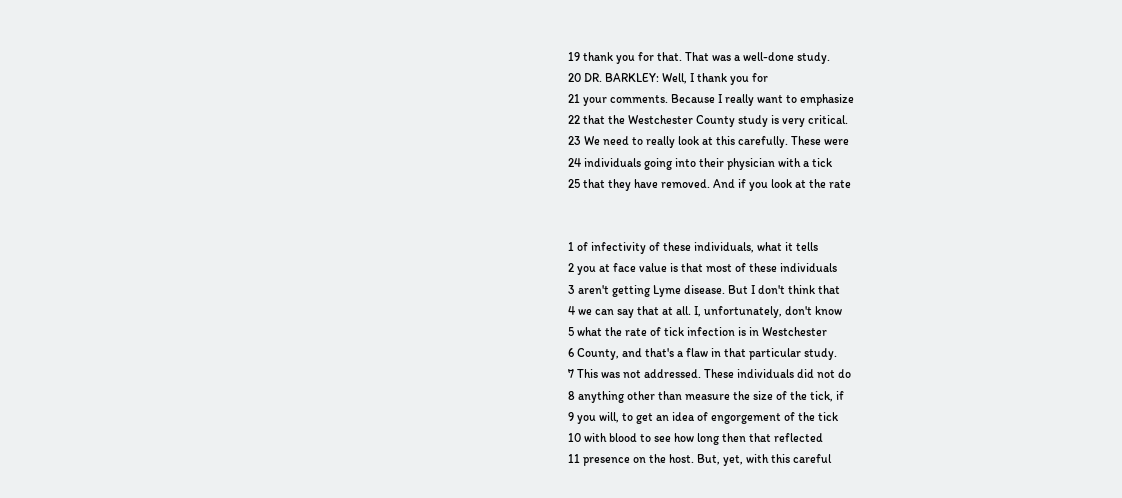19 thank you for that. That was a well-done study.
20 DR. BARKLEY: Well, I thank you for
21 your comments. Because I really want to emphasize
22 that the Westchester County study is very critical.
23 We need to really look at this carefully. These were
24 individuals going into their physician with a tick
25 that they have removed. And if you look at the rate


1 of infectivity of these individuals, what it tells
2 you at face value is that most of these individuals
3 aren't getting Lyme disease. But I don't think that
4 we can say that at all. I, unfortunately, don't know
5 what the rate of tick infection is in Westchester
6 County, and that's a flaw in that particular study.
7 This was not addressed. These individuals did not do
8 anything other than measure the size of the tick, if
9 you will, to get an idea of engorgement of the tick
10 with blood to see how long then that reflected
11 presence on the host. But, yet, with this careful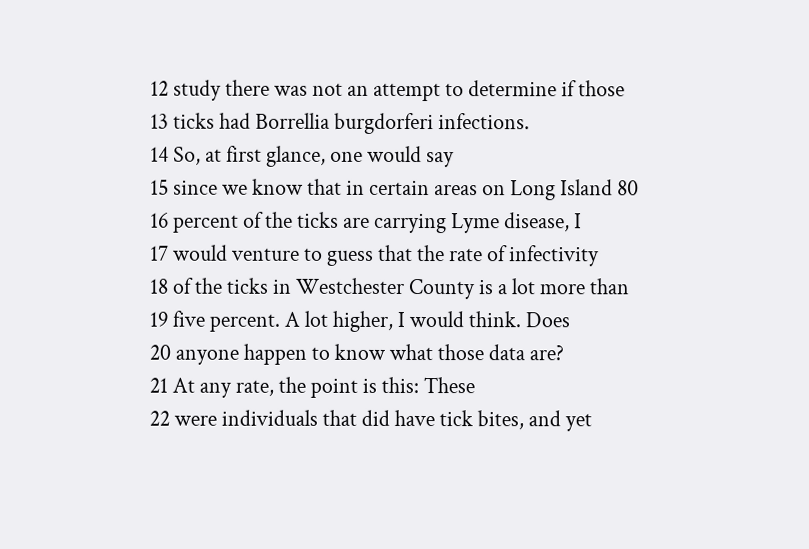12 study there was not an attempt to determine if those
13 ticks had Borrellia burgdorferi infections.
14 So, at first glance, one would say
15 since we know that in certain areas on Long Island 80
16 percent of the ticks are carrying Lyme disease, I
17 would venture to guess that the rate of infectivity
18 of the ticks in Westchester County is a lot more than
19 five percent. A lot higher, I would think. Does
20 anyone happen to know what those data are?
21 At any rate, the point is this: These
22 were individuals that did have tick bites, and yet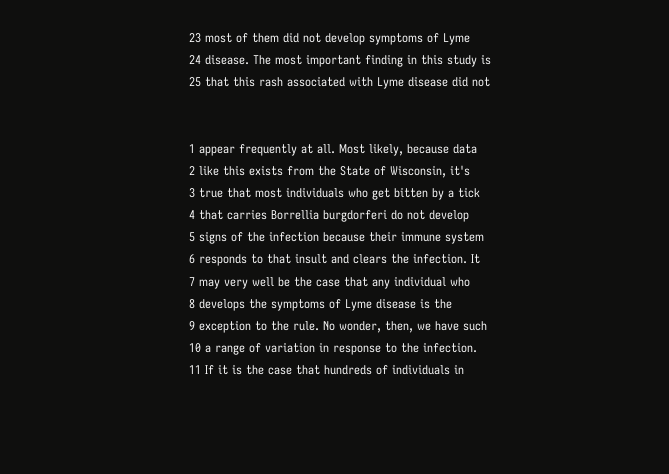23 most of them did not develop symptoms of Lyme
24 disease. The most important finding in this study is
25 that this rash associated with Lyme disease did not


1 appear frequently at all. Most likely, because data
2 like this exists from the State of Wisconsin, it's
3 true that most individuals who get bitten by a tick
4 that carries Borrellia burgdorferi do not develop
5 signs of the infection because their immune system
6 responds to that insult and clears the infection. It
7 may very well be the case that any individual who
8 develops the symptoms of Lyme disease is the
9 exception to the rule. No wonder, then, we have such
10 a range of variation in response to the infection.
11 If it is the case that hundreds of individuals in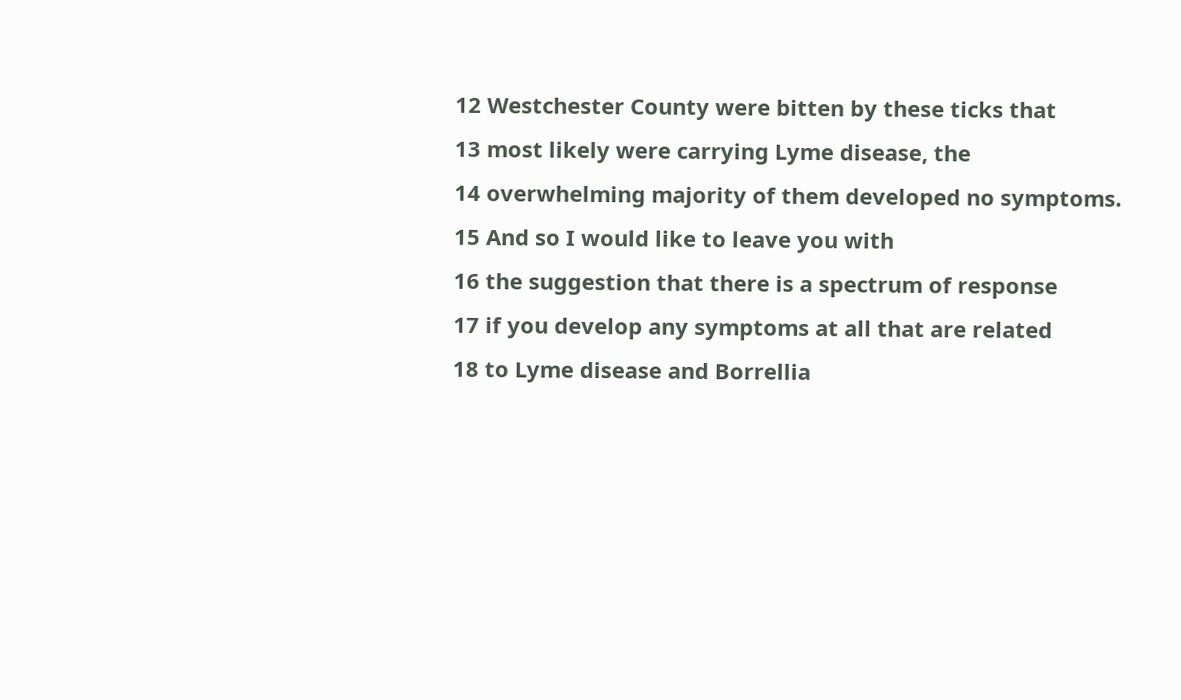12 Westchester County were bitten by these ticks that
13 most likely were carrying Lyme disease, the
14 overwhelming majority of them developed no symptoms.
15 And so I would like to leave you with
16 the suggestion that there is a spectrum of response
17 if you develop any symptoms at all that are related
18 to Lyme disease and Borrellia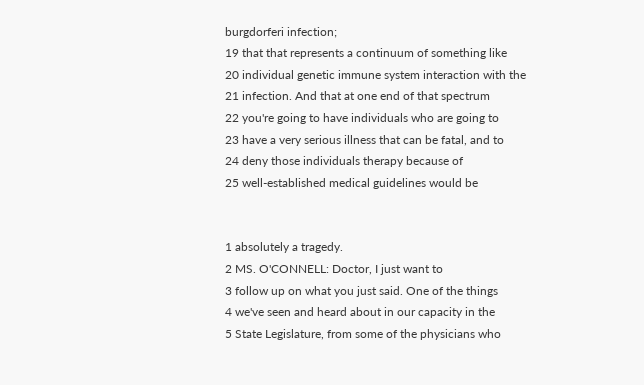burgdorferi infection;
19 that that represents a continuum of something like
20 individual genetic immune system interaction with the
21 infection. And that at one end of that spectrum
22 you're going to have individuals who are going to
23 have a very serious illness that can be fatal, and to
24 deny those individuals therapy because of
25 well-established medical guidelines would be


1 absolutely a tragedy.
2 MS. O'CONNELL: Doctor, I just want to
3 follow up on what you just said. One of the things
4 we've seen and heard about in our capacity in the
5 State Legislature, from some of the physicians who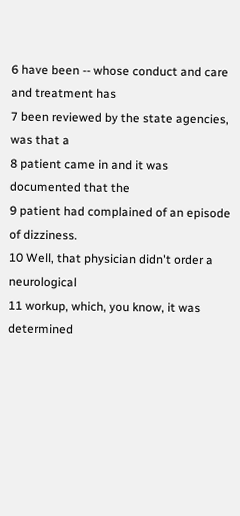6 have been -- whose conduct and care and treatment has
7 been reviewed by the state agencies, was that a
8 patient came in and it was documented that the
9 patient had complained of an episode of dizziness.
10 Well, that physician didn't order a neurological
11 workup, which, you know, it was determined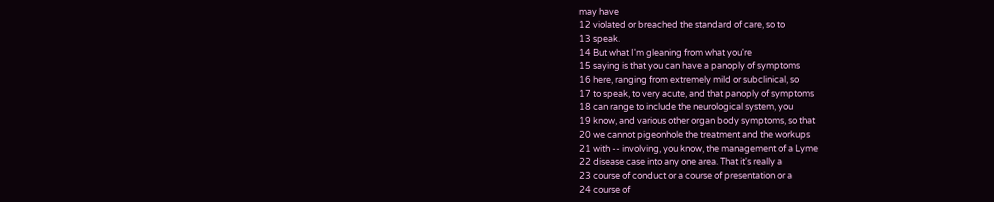may have
12 violated or breached the standard of care, so to
13 speak.
14 But what I'm gleaning from what you're
15 saying is that you can have a panoply of symptoms
16 here, ranging from extremely mild or subclinical, so
17 to speak, to very acute, and that panoply of symptoms
18 can range to include the neurological system, you
19 know, and various other organ body symptoms, so that
20 we cannot pigeonhole the treatment and the workups
21 with -- involving, you know, the management of a Lyme
22 disease case into any one area. That it's really a
23 course of conduct or a course of presentation or a
24 course of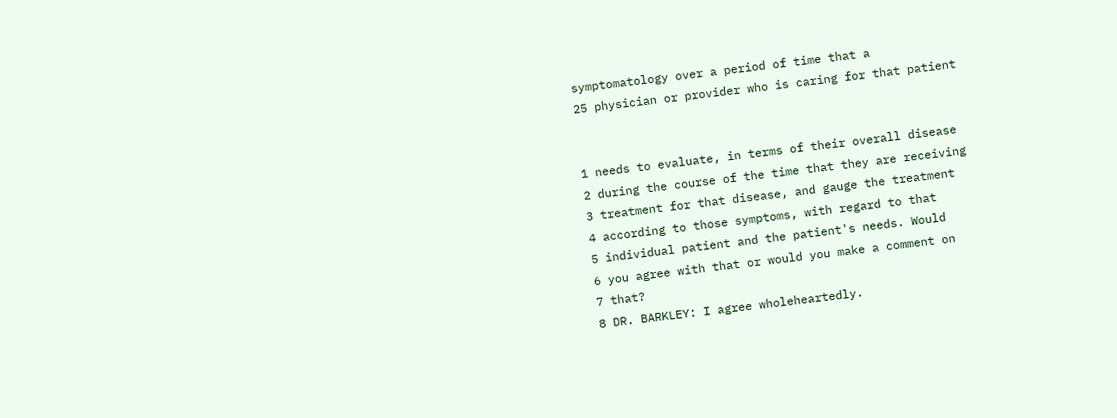symptomatology over a period of time that a
25 physician or provider who is caring for that patient


1 needs to evaluate, in terms of their overall disease
2 during the course of the time that they are receiving
3 treatment for that disease, and gauge the treatment
4 according to those symptoms, with regard to that
5 individual patient and the patient's needs. Would
6 you agree with that or would you make a comment on
7 that?
8 DR. BARKLEY: I agree wholeheartedly.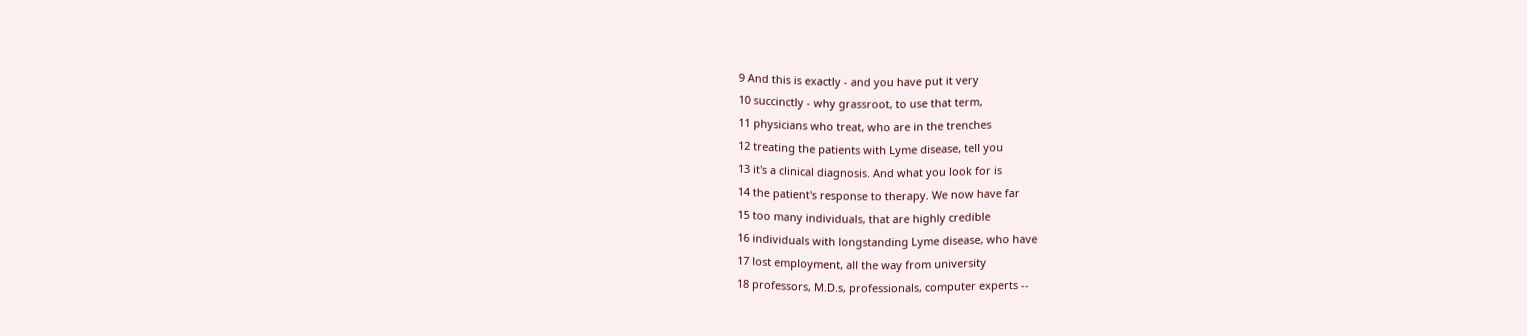9 And this is exactly - and you have put it very
10 succinctly - why grassroot, to use that term,
11 physicians who treat, who are in the trenches
12 treating the patients with Lyme disease, tell you
13 it's a clinical diagnosis. And what you look for is
14 the patient's response to therapy. We now have far
15 too many individuals, that are highly credible
16 individuals with longstanding Lyme disease, who have
17 lost employment, all the way from university
18 professors, M.D.s, professionals, computer experts --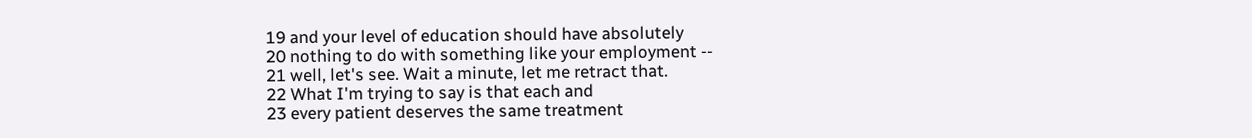19 and your level of education should have absolutely
20 nothing to do with something like your employment --
21 well, let's see. Wait a minute, let me retract that.
22 What I'm trying to say is that each and
23 every patient deserves the same treatment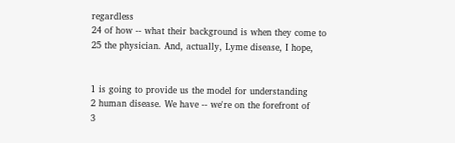regardless
24 of how -- what their background is when they come to
25 the physician. And, actually, Lyme disease, I hope,


1 is going to provide us the model for understanding
2 human disease. We have -- we're on the forefront of
3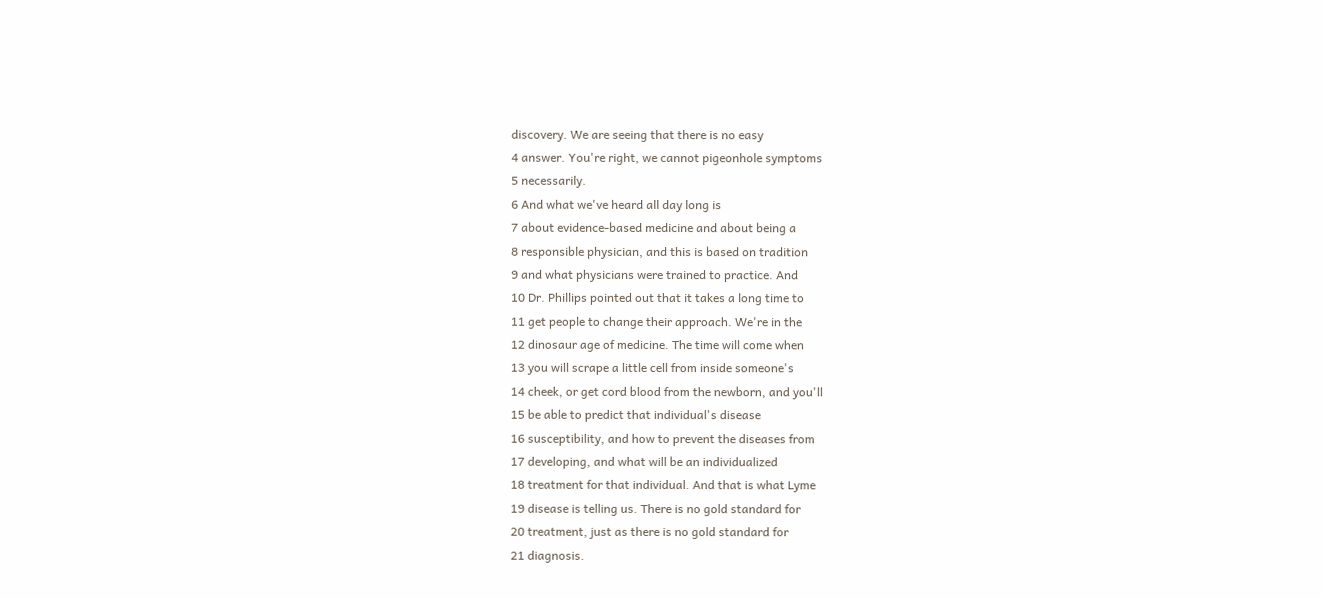discovery. We are seeing that there is no easy
4 answer. You're right, we cannot pigeonhole symptoms
5 necessarily.
6 And what we've heard all day long is
7 about evidence-based medicine and about being a
8 responsible physician, and this is based on tradition
9 and what physicians were trained to practice. And
10 Dr. Phillips pointed out that it takes a long time to
11 get people to change their approach. We're in the
12 dinosaur age of medicine. The time will come when
13 you will scrape a little cell from inside someone's
14 cheek, or get cord blood from the newborn, and you'll
15 be able to predict that individual's disease
16 susceptibility, and how to prevent the diseases from
17 developing, and what will be an individualized
18 treatment for that individual. And that is what Lyme
19 disease is telling us. There is no gold standard for
20 treatment, just as there is no gold standard for
21 diagnosis.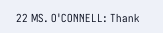22 MS. O'CONNELL: Thank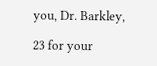you, Dr. Barkley,

23 for your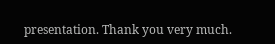presentation. Thank you very much.